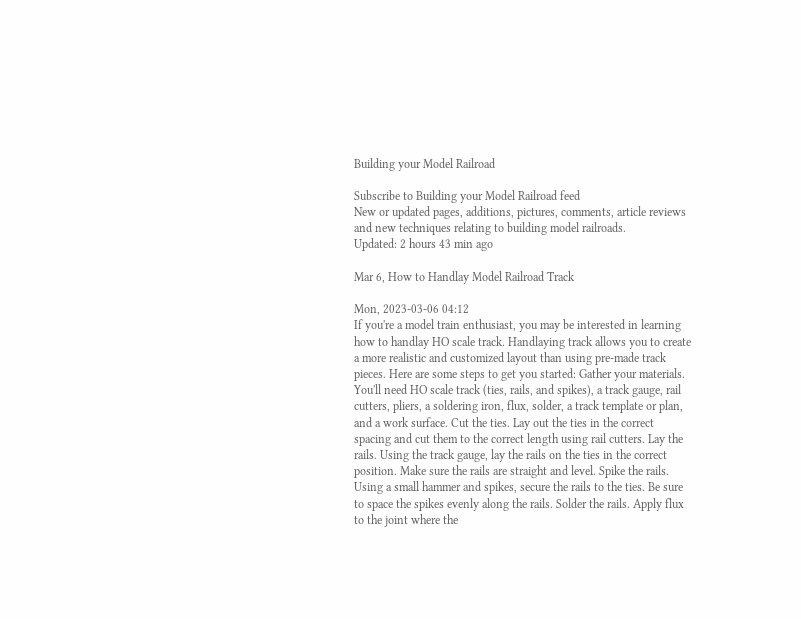Building your Model Railroad

Subscribe to Building your Model Railroad feed
New or updated pages, additions, pictures, comments, article reviews and new techniques relating to building model railroads.
Updated: 2 hours 43 min ago

Mar 6, How to Handlay Model Railroad Track

Mon, 2023-03-06 04:12
If you're a model train enthusiast, you may be interested in learning how to handlay HO scale track. Handlaying track allows you to create a more realistic and customized layout than using pre-made track pieces. Here are some steps to get you started: Gather your materials. You'll need HO scale track (ties, rails, and spikes), a track gauge, rail cutters, pliers, a soldering iron, flux, solder, a track template or plan, and a work surface. Cut the ties. Lay out the ties in the correct spacing and cut them to the correct length using rail cutters. Lay the rails. Using the track gauge, lay the rails on the ties in the correct position. Make sure the rails are straight and level. Spike the rails. Using a small hammer and spikes, secure the rails to the ties. Be sure to space the spikes evenly along the rails. Solder the rails. Apply flux to the joint where the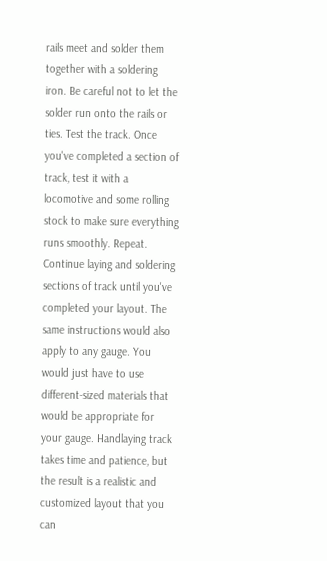rails meet and solder them together with a soldering iron. Be careful not to let the solder run onto the rails or ties. Test the track. Once you've completed a section of track, test it with a locomotive and some rolling stock to make sure everything runs smoothly. Repeat. Continue laying and soldering sections of track until you've completed your layout. The same instructions would also apply to any gauge. You would just have to use different-sized materials that would be appropriate for your gauge. Handlaying track takes time and patience, but the result is a realistic and customized layout that you can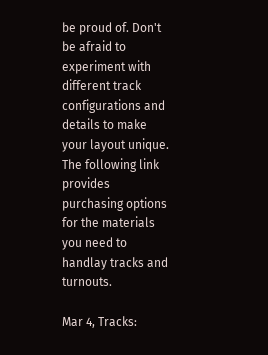be proud of. Don't be afraid to experiment with different track configurations and details to make your layout unique. The following link provides purchasing options for the materials you need to handlay tracks and turnouts.

Mar 4, Tracks: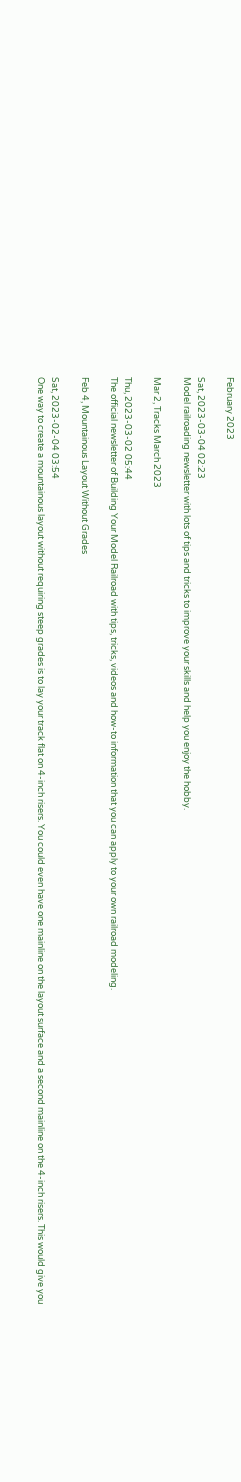February 2023

Sat, 2023-03-04 02:23
Model railroading newsletter with lots of tips and tricks to improve your skills and help you enjoy the hobby.

Mar 2, Tracks March 2023

Thu, 2023-03-02 05:44
The official newsletter of Building Your Model Railroad with tips, tricks, videos and how-to information that you can apply to your own railroad modeling.

Feb 4, Mountainous Layout Without Grades

Sat, 2023-02-04 03:54
One way to create a mountainous layout without requiring steep grades is to lay your track flat on 4-inch risers. You could even have one mainline on the layout surface and a second mainline on the 4-inch risers. This would give you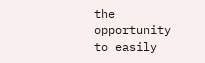the opportunity to easily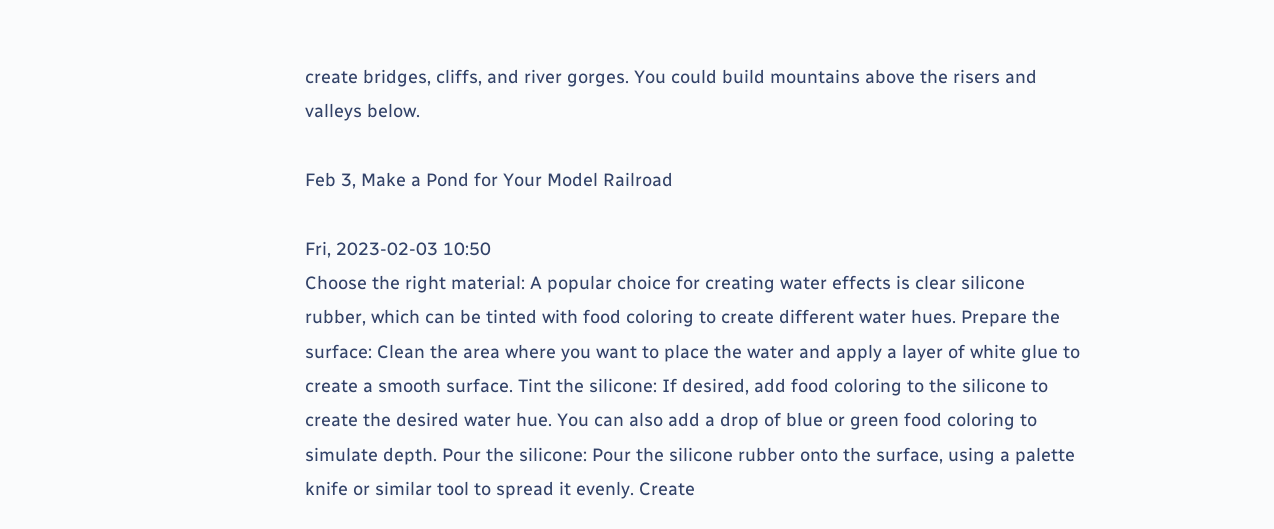create bridges, cliffs, and river gorges. You could build mountains above the risers and valleys below.

Feb 3, Make a Pond for Your Model Railroad

Fri, 2023-02-03 10:50
Choose the right material: A popular choice for creating water effects is clear silicone rubber, which can be tinted with food coloring to create different water hues. Prepare the surface: Clean the area where you want to place the water and apply a layer of white glue to create a smooth surface. Tint the silicone: If desired, add food coloring to the silicone to create the desired water hue. You can also add a drop of blue or green food coloring to simulate depth. Pour the silicone: Pour the silicone rubber onto the surface, using a palette knife or similar tool to spread it evenly. Create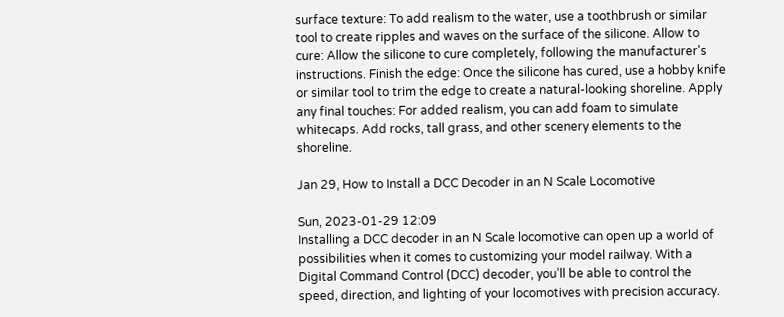surface texture: To add realism to the water, use a toothbrush or similar tool to create ripples and waves on the surface of the silicone. Allow to cure: Allow the silicone to cure completely, following the manufacturer's instructions. Finish the edge: Once the silicone has cured, use a hobby knife or similar tool to trim the edge to create a natural-looking shoreline. Apply any final touches: For added realism, you can add foam to simulate whitecaps. Add rocks, tall grass, and other scenery elements to the shoreline.

Jan 29, How to Install a DCC Decoder in an N Scale Locomotive

Sun, 2023-01-29 12:09
Installing a DCC decoder in an N Scale locomotive can open up a world of possibilities when it comes to customizing your model railway. With a Digital Command Control (DCC) decoder, you’ll be able to control the speed, direction, and lighting of your locomotives with precision accuracy.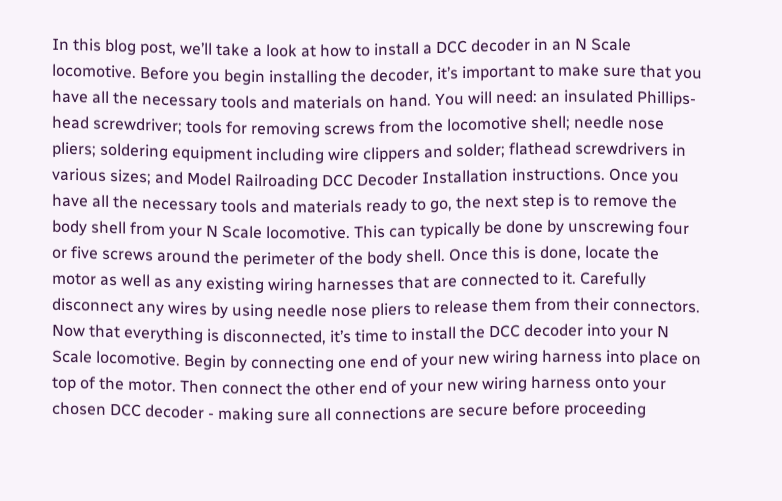In this blog post, we’ll take a look at how to install a DCC decoder in an N Scale locomotive. Before you begin installing the decoder, it’s important to make sure that you have all the necessary tools and materials on hand. You will need: an insulated Phillips-head screwdriver; tools for removing screws from the locomotive shell; needle nose pliers; soldering equipment including wire clippers and solder; flathead screwdrivers in various sizes; and Model Railroading DCC Decoder Installation instructions. Once you have all the necessary tools and materials ready to go, the next step is to remove the body shell from your N Scale locomotive. This can typically be done by unscrewing four or five screws around the perimeter of the body shell. Once this is done, locate the motor as well as any existing wiring harnesses that are connected to it. Carefully disconnect any wires by using needle nose pliers to release them from their connectors. Now that everything is disconnected, it’s time to install the DCC decoder into your N Scale locomotive. Begin by connecting one end of your new wiring harness into place on top of the motor. Then connect the other end of your new wiring harness onto your chosen DCC decoder - making sure all connections are secure before proceeding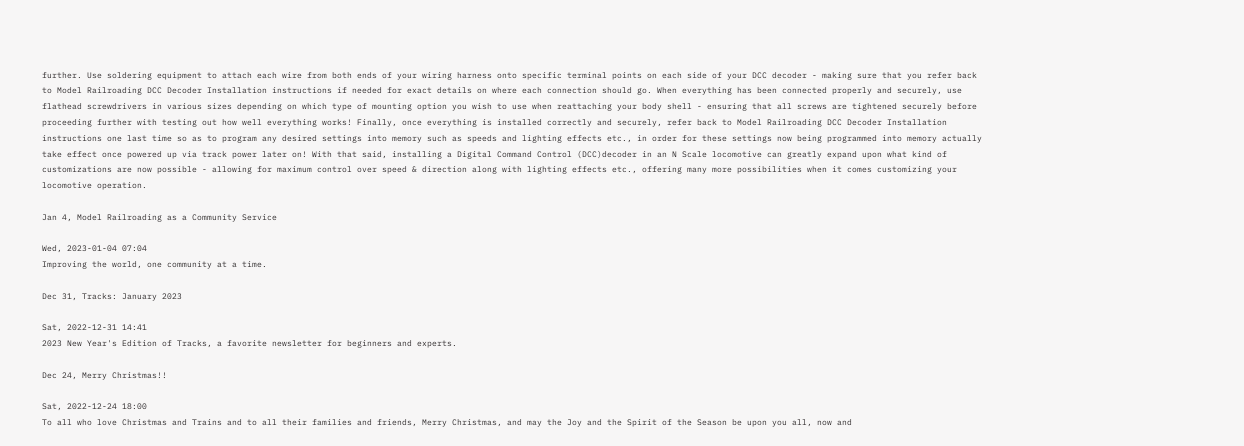further. Use soldering equipment to attach each wire from both ends of your wiring harness onto specific terminal points on each side of your DCC decoder - making sure that you refer back to Model Railroading DCC Decoder Installation instructions if needed for exact details on where each connection should go. When everything has been connected properly and securely, use flathead screwdrivers in various sizes depending on which type of mounting option you wish to use when reattaching your body shell - ensuring that all screws are tightened securely before proceeding further with testing out how well everything works! Finally, once everything is installed correctly and securely, refer back to Model Railroading DCC Decoder Installation instructions one last time so as to program any desired settings into memory such as speeds and lighting effects etc., in order for these settings now being programmed into memory actually take effect once powered up via track power later on! With that said, installing a Digital Command Control (DCC)decoder in an N Scale locomotive can greatly expand upon what kind of customizations are now possible - allowing for maximum control over speed & direction along with lighting effects etc., offering many more possibilities when it comes customizing your locomotive operation.

Jan 4, Model Railroading as a Community Service

Wed, 2023-01-04 07:04
Improving the world, one community at a time.

Dec 31, Tracks: January 2023

Sat, 2022-12-31 14:41
2023 New Year's Edition of Tracks, a favorite newsletter for beginners and experts.

Dec 24, Merry Christmas!!

Sat, 2022-12-24 18:00
To all who love Christmas and Trains and to all their families and friends, Merry Christmas, and may the Joy and the Spirit of the Season be upon you all, now and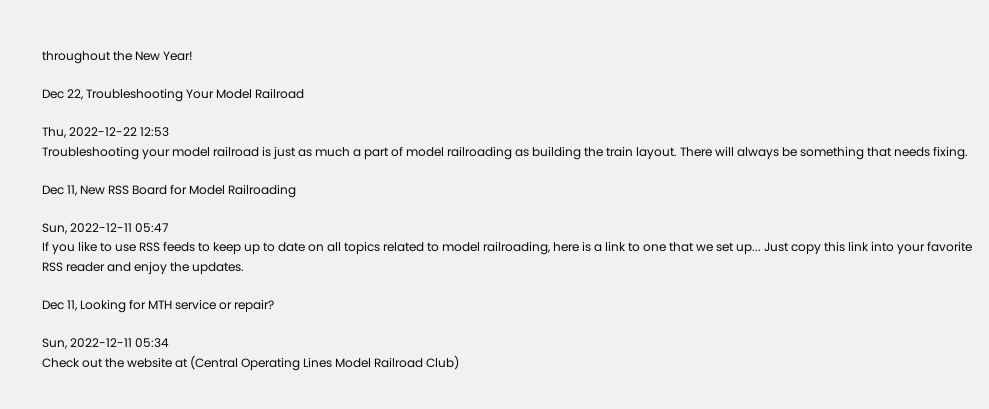throughout the New Year!

Dec 22, Troubleshooting Your Model Railroad

Thu, 2022-12-22 12:53
Troubleshooting your model railroad is just as much a part of model railroading as building the train layout. There will always be something that needs fixing.

Dec 11, New RSS Board for Model Railroading

Sun, 2022-12-11 05:47
If you like to use RSS feeds to keep up to date on all topics related to model railroading, here is a link to one that we set up... Just copy this link into your favorite RSS reader and enjoy the updates.

Dec 11, Looking for MTH service or repair?

Sun, 2022-12-11 05:34
Check out the website at (Central Operating Lines Model Railroad Club)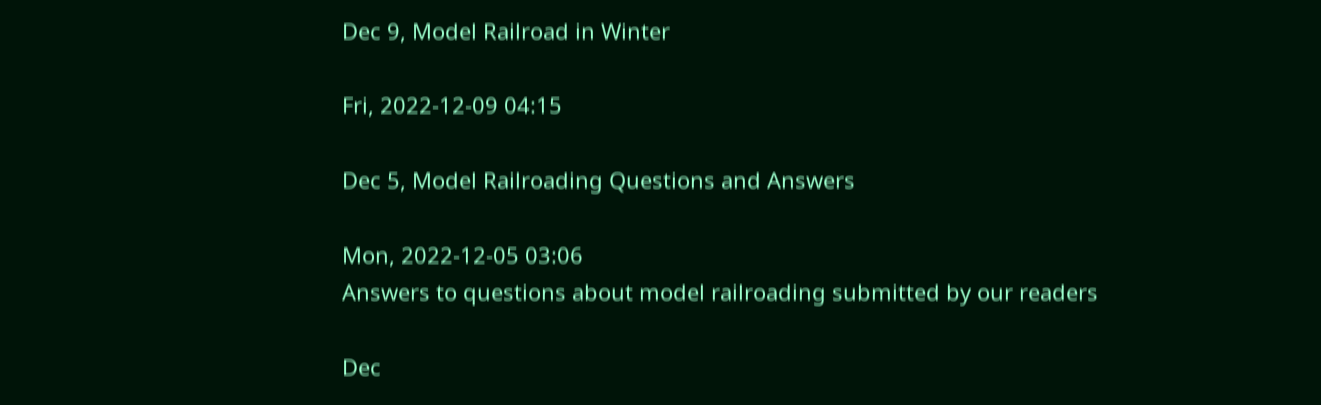Dec 9, Model Railroad in Winter

Fri, 2022-12-09 04:15

Dec 5, Model Railroading Questions and Answers

Mon, 2022-12-05 03:06
Answers to questions about model railroading submitted by our readers

Dec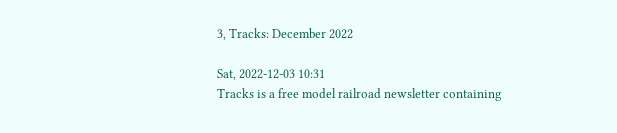3, Tracks: December 2022

Sat, 2022-12-03 10:31
Tracks is a free model railroad newsletter containing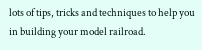lots of tips, tricks and techniques to help you in building your model railroad.